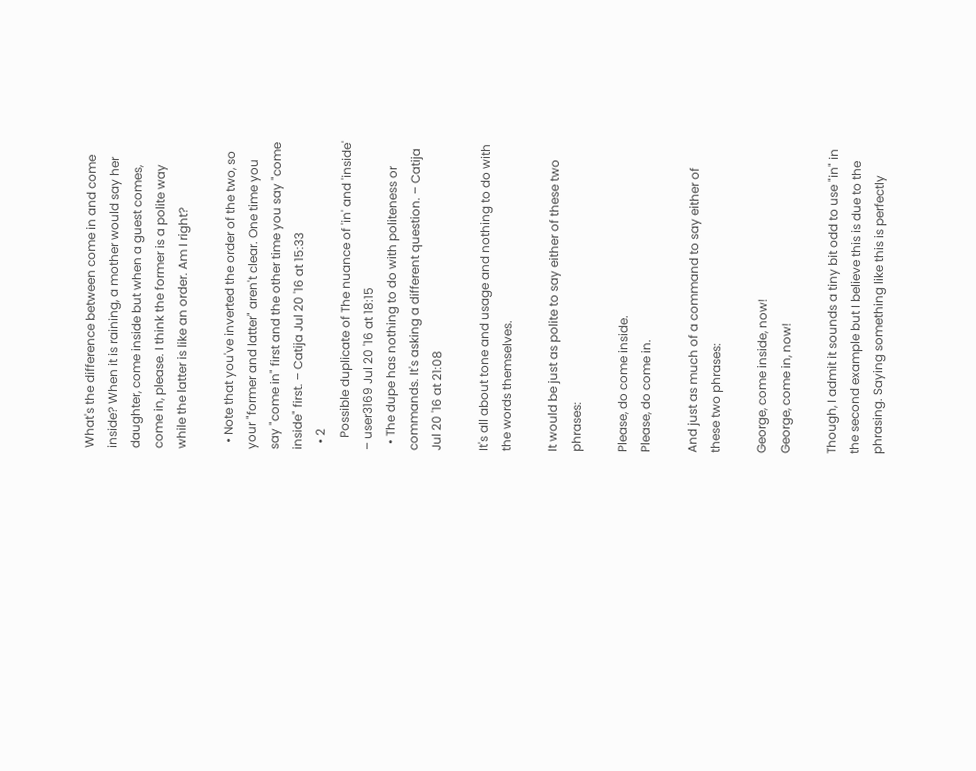What's the difference between come in and come inside? When it is raining, a mother would say her daughter, come inside but when a guest comes, come in, please. I think the former is a polite way while the latter is like an order. Am I right?

  • Note that you've inverted the order of the two, so your "former and latter" aren't clear. One time you say "come in" first and the other time you say "come inside" first. – Catija Jul 20 '16 at 15:33
  • 2
    Possible duplicate of The nuance of 'in' and 'inside' – user3169 Jul 20 '16 at 18:15
  • The dupe has nothing to do with politeness or commands. It's asking a different question. – Catija Jul 20 '16 at 21:08

It's all about tone and usage and nothing to do with the words themselves.

It would be just as polite to say either of these two phrases:

Please, do come inside.
Please, do come in.

And just as much of a command to say either of these two phrases:

George, come inside, now!
George, come in, now!

Though, I admit it sounds a tiny bit odd to use "in" in the second example but I believe this is due to the phrasing. Saying something like this is perfectly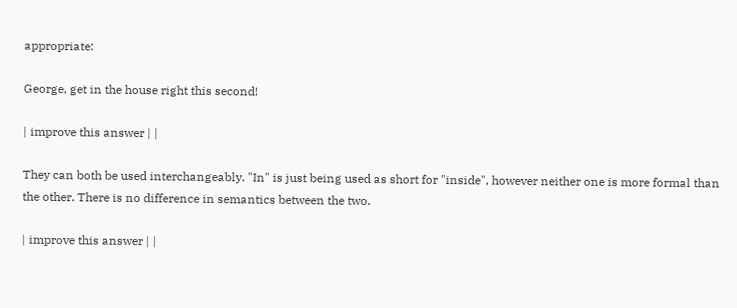appropriate:

George, get in the house right this second!

| improve this answer | |

They can both be used interchangeably. "In" is just being used as short for "inside", however neither one is more formal than the other. There is no difference in semantics between the two.

| improve this answer | |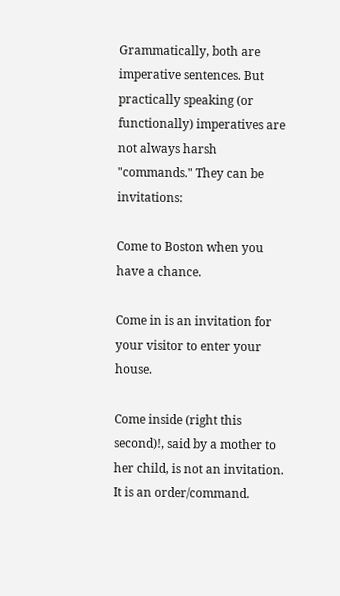Grammatically, both are imperative sentences. But practically speaking (or functionally) imperatives are not always harsh "commands." They can be invitations:

Come to Boston when you have a chance.

Come in is an invitation for your visitor to enter your house.

Come inside (right this second)!, said by a mother to her child, is not an invitation. It is an order/command.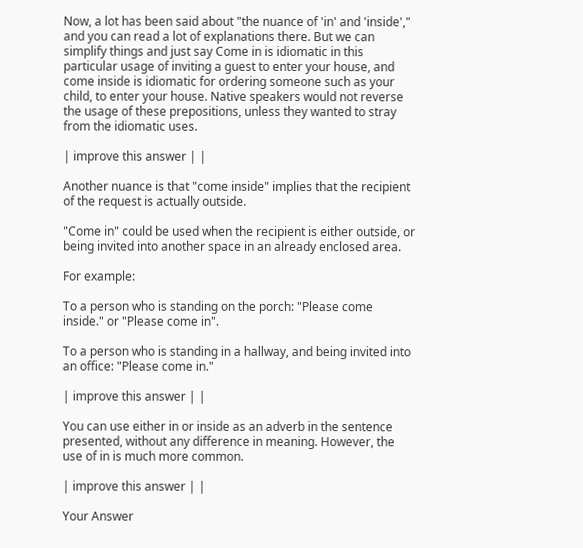Now, a lot has been said about "the nuance of 'in' and 'inside'," and you can read a lot of explanations there. But we can simplify things and just say Come in is idiomatic in this particular usage of inviting a guest to enter your house, and come inside is idiomatic for ordering someone such as your child, to enter your house. Native speakers would not reverse the usage of these prepositions, unless they wanted to stray from the idiomatic uses.

| improve this answer | |

Another nuance is that "come inside" implies that the recipient of the request is actually outside.

"Come in" could be used when the recipient is either outside, or being invited into another space in an already enclosed area.

For example:

To a person who is standing on the porch: "Please come inside." or "Please come in".

To a person who is standing in a hallway, and being invited into an office: "Please come in."

| improve this answer | |

You can use either in or inside as an adverb in the sentence presented, without any difference in meaning. However, the use of in is much more common.

| improve this answer | |

Your Answer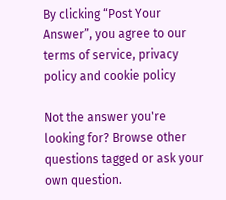By clicking “Post Your Answer”, you agree to our terms of service, privacy policy and cookie policy

Not the answer you're looking for? Browse other questions tagged or ask your own question.